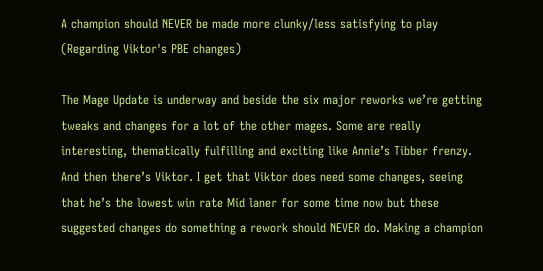A champion should NEVER be made more clunky/less satisfying to play (Regarding Viktor's PBE changes)

The Mage Update is underway and beside the six major reworks we’re getting tweaks and changes for a lot of the other mages. Some are really interesting, thematically fulfilling and exciting like Annie’s Tibber frenzy. And then there’s Viktor. I get that Viktor does need some changes, seeing that he’s the lowest win rate Mid laner for some time now but these suggested changes do something a rework should NEVER do. Making a champion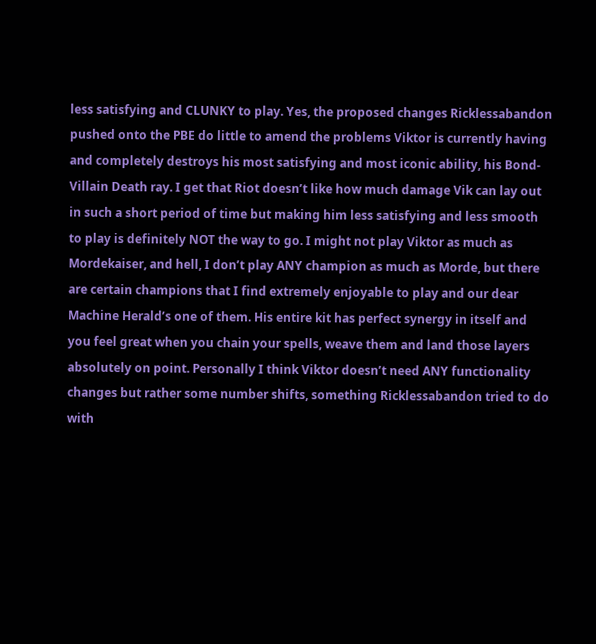less satisfying and CLUNKY to play. Yes, the proposed changes Ricklessabandon pushed onto the PBE do little to amend the problems Viktor is currently having and completely destroys his most satisfying and most iconic ability, his Bond-Villain Death ray. I get that Riot doesn’t like how much damage Vik can lay out in such a short period of time but making him less satisfying and less smooth to play is definitely NOT the way to go. I might not play Viktor as much as Mordekaiser, and hell, I don’t play ANY champion as much as Morde, but there are certain champions that I find extremely enjoyable to play and our dear Machine Herald’s one of them. His entire kit has perfect synergy in itself and you feel great when you chain your spells, weave them and land those layers absolutely on point. Personally I think Viktor doesn’t need ANY functionality changes but rather some number shifts, something Ricklessabandon tried to do with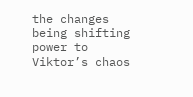the changes being shifting power to Viktor’s chaos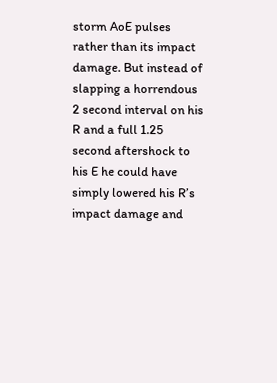storm AoE pulses rather than its impact damage. But instead of slapping a horrendous 2 second interval on his R and a full 1.25 second aftershock to his E he could have simply lowered his R’s impact damage and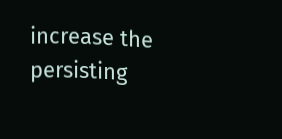increase the persisting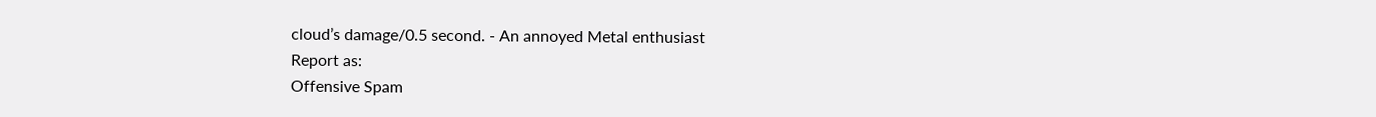cloud’s damage/0.5 second. - An annoyed Metal enthusiast
Report as:
Offensive Spam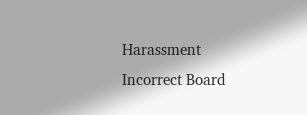Harassment Incorrect Board